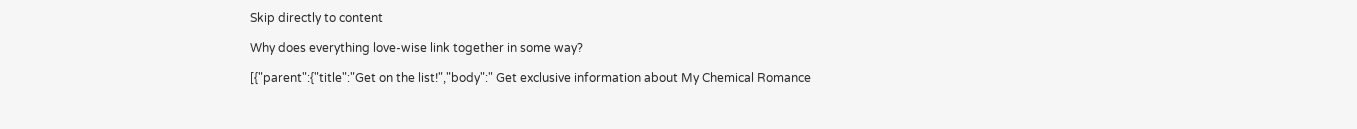Skip directly to content

Why does everything love-wise link together in some way?

[{"parent":{"title":"Get on the list!","body":" Get exclusive information about My Chemical Romance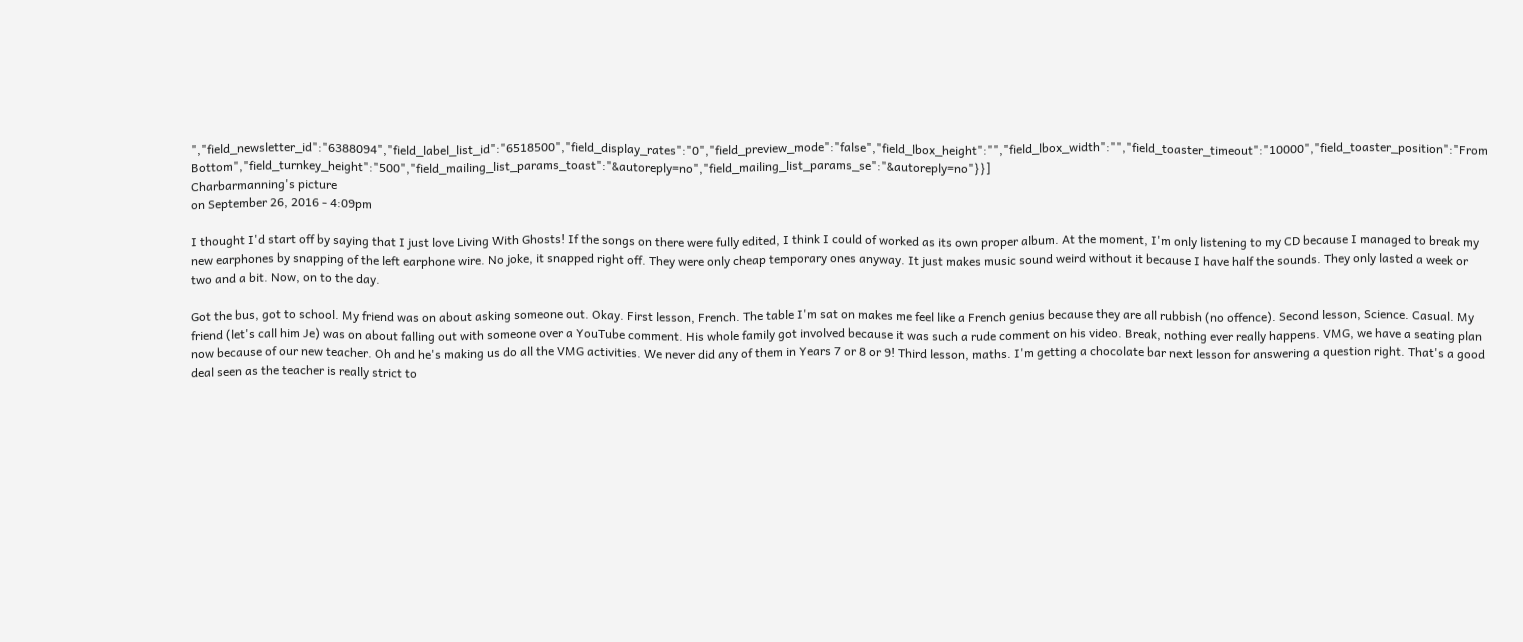","field_newsletter_id":"6388094","field_label_list_id":"6518500","field_display_rates":"0","field_preview_mode":"false","field_lbox_height":"","field_lbox_width":"","field_toaster_timeout":"10000","field_toaster_position":"From Bottom","field_turnkey_height":"500","field_mailing_list_params_toast":"&autoreply=no","field_mailing_list_params_se":"&autoreply=no"}}]
Charbarmanning's picture
on September 26, 2016 - 4:09pm

I thought I'd start off by saying that I just love Living With Ghosts! If the songs on there were fully edited, I think I could of worked as its own proper album. At the moment, I'm only listening to my CD because I managed to break my new earphones by snapping of the left earphone wire. No joke, it snapped right off. They were only cheap temporary ones anyway. It just makes music sound weird without it because I have half the sounds. They only lasted a week or two and a bit. Now, on to the day.

Got the bus, got to school. My friend was on about asking someone out. Okay. First lesson, French. The table I'm sat on makes me feel like a French genius because they are all rubbish (no offence). Second lesson, Science. Casual. My friend (let's call him Je) was on about falling out with someone over a YouTube comment. His whole family got involved because it was such a rude comment on his video. Break, nothing ever really happens. VMG, we have a seating plan now because of our new teacher. Oh and he's making us do all the VMG activities. We never did any of them in Years 7 or 8 or 9! Third lesson, maths. I'm getting a chocolate bar next lesson for answering a question right. That's a good deal seen as the teacher is really strict to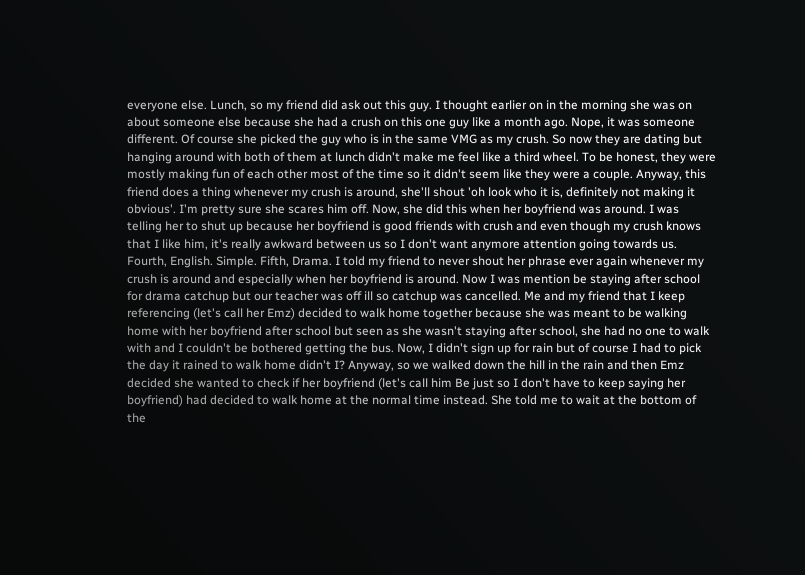everyone else. Lunch, so my friend did ask out this guy. I thought earlier on in the morning she was on about someone else because she had a crush on this one guy like a month ago. Nope, it was someone different. Of course she picked the guy who is in the same VMG as my crush. So now they are dating but hanging around with both of them at lunch didn't make me feel like a third wheel. To be honest, they were mostly making fun of each other most of the time so it didn't seem like they were a couple. Anyway, this friend does a thing whenever my crush is around, she'll shout 'oh look who it is, definitely not making it obvious'. I'm pretty sure she scares him off. Now, she did this when her boyfriend was around. I was telling her to shut up because her boyfriend is good friends with crush and even though my crush knows that I like him, it's really awkward between us so I don't want anymore attention going towards us. Fourth, English. Simple. Fifth, Drama. I told my friend to never shout her phrase ever again whenever my crush is around and especially when her boyfriend is around. Now I was mention be staying after school for drama catchup but our teacher was off ill so catchup was cancelled. Me and my friend that I keep referencing (let's call her Emz) decided to walk home together because she was meant to be walking home with her boyfriend after school but seen as she wasn't staying after school, she had no one to walk with and I couldn't be bothered getting the bus. Now, I didn't sign up for rain but of course I had to pick the day it rained to walk home didn't I? Anyway, so we walked down the hill in the rain and then Emz decided she wanted to check if her boyfriend (let's call him Be just so I don't have to keep saying her boyfriend) had decided to walk home at the normal time instead. She told me to wait at the bottom of the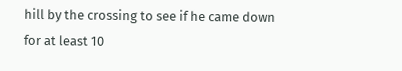hill by the crossing to see if he came down for at least 10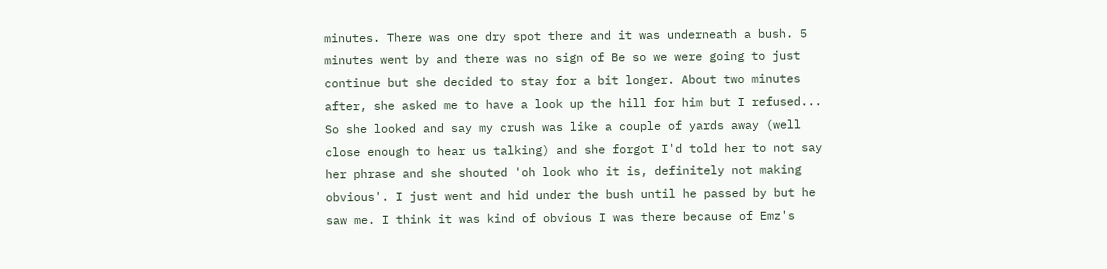minutes. There was one dry spot there and it was underneath a bush. 5 minutes went by and there was no sign of Be so we were going to just continue but she decided to stay for a bit longer. About two minutes after, she asked me to have a look up the hill for him but I refused... So she looked and say my crush was like a couple of yards away (well close enough to hear us talking) and she forgot I'd told her to not say her phrase and she shouted 'oh look who it is, definitely not making obvious'. I just went and hid under the bush until he passed by but he saw me. I think it was kind of obvious I was there because of Emz's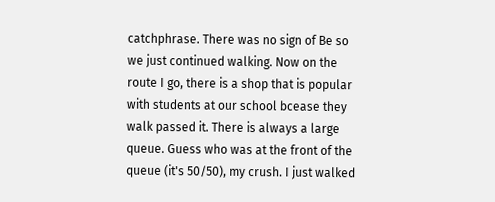catchphrase. There was no sign of Be so we just continued walking. Now on the route I go, there is a shop that is popular with students at our school bcease they walk passed it. There is always a large queue. Guess who was at the front of the queue (it's 50/50), my crush. I just walked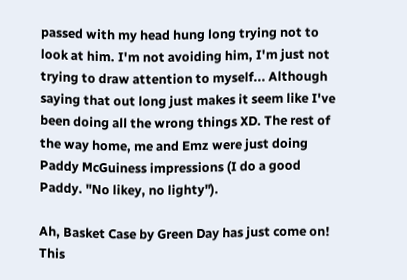passed with my head hung long trying not to look at him. I'm not avoiding him, I'm just not trying to draw attention to myself... Although saying that out long just makes it seem like I've been doing all the wrong things XD. The rest of the way home, me and Emz were just doing Paddy McGuiness impressions (I do a good Paddy. "No likey, no lighty").

Ah, Basket Case by Green Day has just come on! This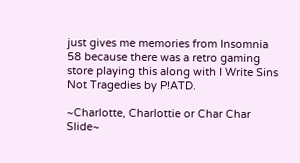just gives me memories from Insomnia 58 because there was a retro gaming store playing this along with I Write Sins Not Tragedies by P!ATD.

~Charlotte, Charlottie or Char Char Slide~